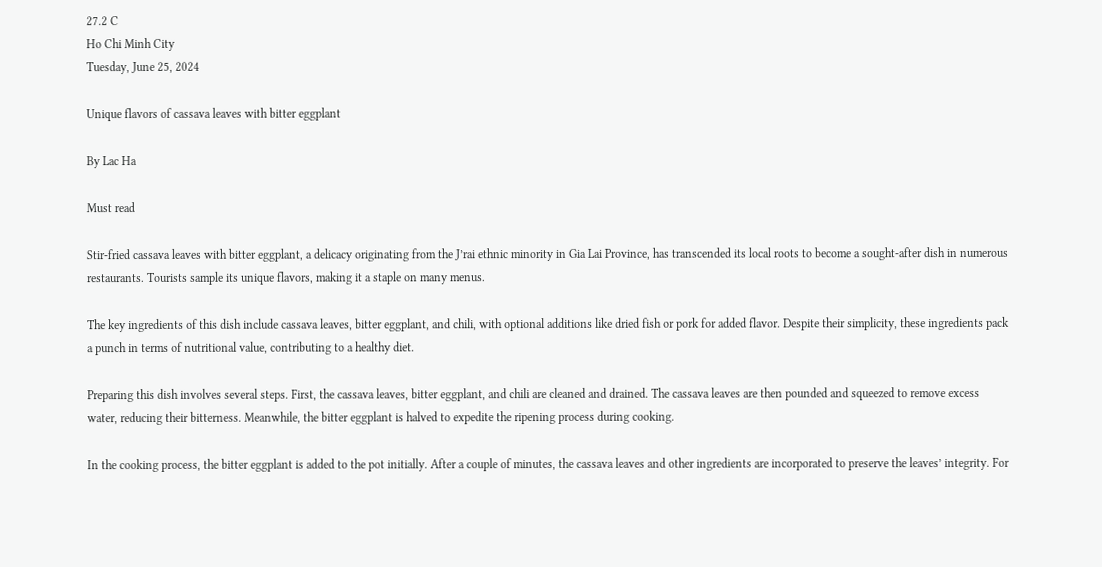27.2 C
Ho Chi Minh City
Tuesday, June 25, 2024

Unique flavors of cassava leaves with bitter eggplant

By Lac Ha

Must read

Stir-fried cassava leaves with bitter eggplant, a delicacy originating from the J’rai ethnic minority in Gia Lai Province, has transcended its local roots to become a sought-after dish in numerous restaurants. Tourists sample its unique flavors, making it a staple on many menus.

The key ingredients of this dish include cassava leaves, bitter eggplant, and chili, with optional additions like dried fish or pork for added flavor. Despite their simplicity, these ingredients pack a punch in terms of nutritional value, contributing to a healthy diet.

Preparing this dish involves several steps. First, the cassava leaves, bitter eggplant, and chili are cleaned and drained. The cassava leaves are then pounded and squeezed to remove excess water, reducing their bitterness. Meanwhile, the bitter eggplant is halved to expedite the ripening process during cooking.

In the cooking process, the bitter eggplant is added to the pot initially. After a couple of minutes, the cassava leaves and other ingredients are incorporated to preserve the leaves’ integrity. For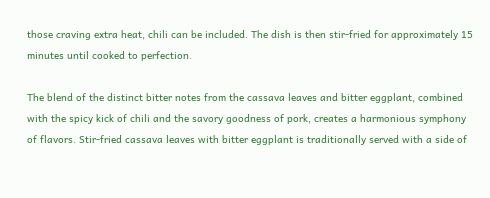those craving extra heat, chili can be included. The dish is then stir-fried for approximately 15 minutes until cooked to perfection.

The blend of the distinct bitter notes from the cassava leaves and bitter eggplant, combined with the spicy kick of chili and the savory goodness of pork, creates a harmonious symphony of flavors. Stir-fried cassava leaves with bitter eggplant is traditionally served with a side of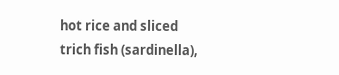hot rice and sliced trich fish (sardinella),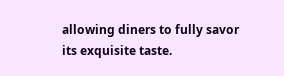allowing diners to fully savor its exquisite taste.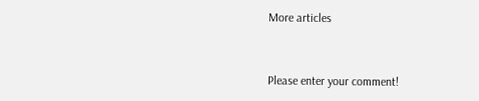More articles


Please enter your comment!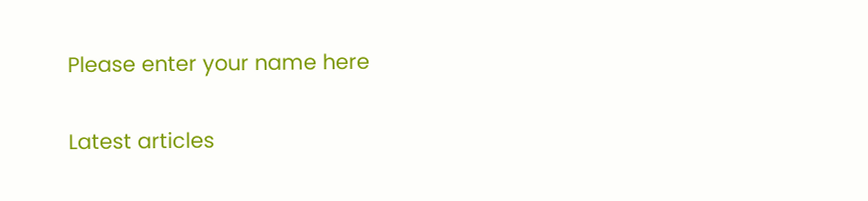Please enter your name here

Latest articles